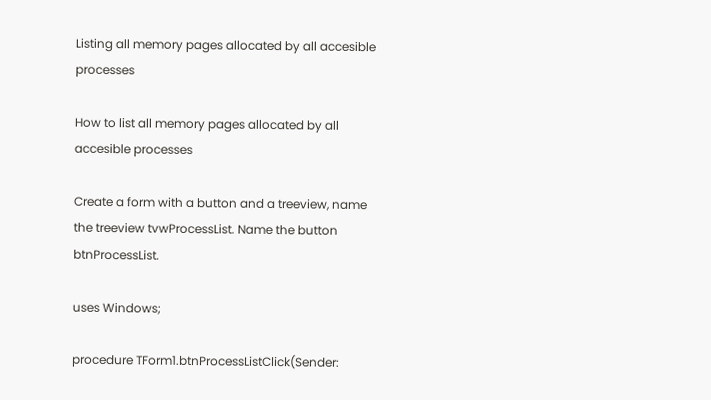Listing all memory pages allocated by all accesible processes

How to list all memory pages allocated by all accesible processes

Create a form with a button and a treeview, name the treeview tvwProcessList. Name the button btnProcessList.

uses Windows;

procedure TForm1.btnProcessListClick(Sender: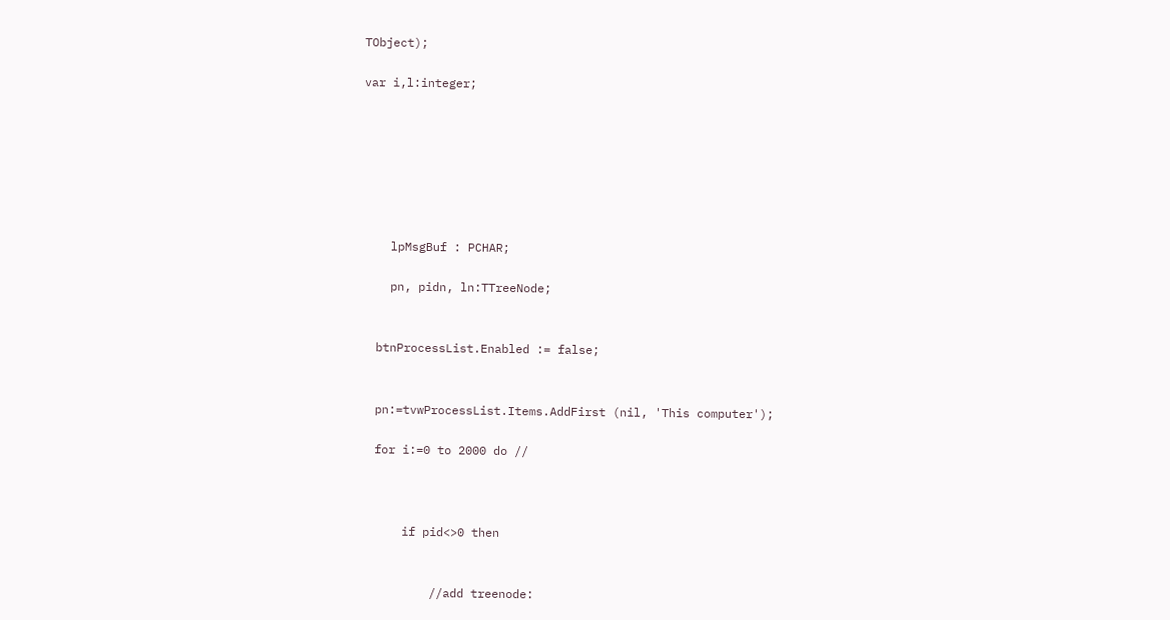TObject);

var i,l:integer;







    lpMsgBuf : PCHAR;

    pn, pidn, ln:TTreeNode;


  btnProcessList.Enabled := false;


  pn:=tvwProcessList.Items.AddFirst (nil, 'This computer');

  for i:=0 to 2000 do //



      if pid<>0 then


          //add treenode: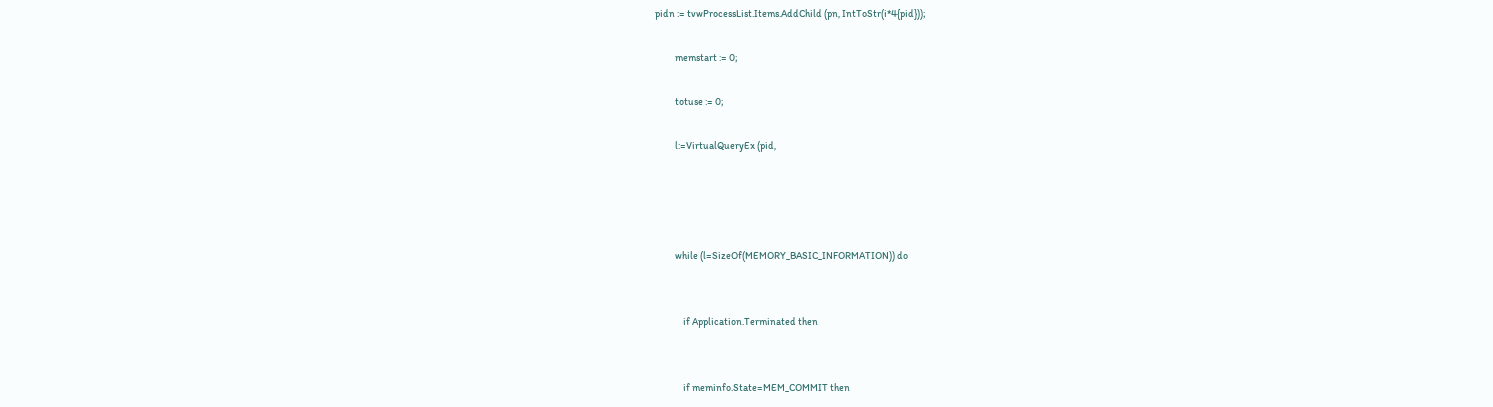pidn := tvwProcessList.Items.AddChild (pn, IntToStr(i*4{pid}));

          memstart := 0;

          totuse := 0;

          l:=VirtualQueryEx (pid,




          while (l=SizeOf(MEMORY_BASIC_INFORMATION)) do


              if Application.Terminated then


              if meminfo.State=MEM_COMMIT then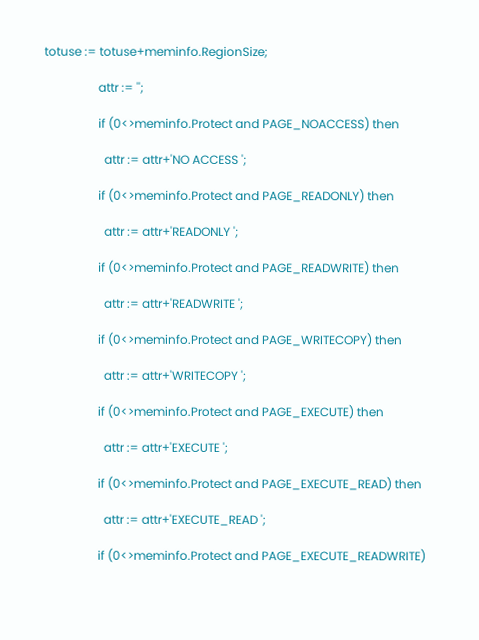totuse := totuse+meminfo.RegionSize;

                  attr := '';

                  if (0<>meminfo.Protect and PAGE_NOACCESS) then

                    attr := attr+'NO ACCESS ';

                  if (0<>meminfo.Protect and PAGE_READONLY) then

                    attr := attr+'READONLY ';

                  if (0<>meminfo.Protect and PAGE_READWRITE) then

                    attr := attr+'READWRITE ';

                  if (0<>meminfo.Protect and PAGE_WRITECOPY) then

                    attr := attr+'WRITECOPY ';

                  if (0<>meminfo.Protect and PAGE_EXECUTE) then

                    attr := attr+'EXECUTE ';

                  if (0<>meminfo.Protect and PAGE_EXECUTE_READ) then

                    attr := attr+'EXECUTE_READ ';

                  if (0<>meminfo.Protect and PAGE_EXECUTE_READWRITE)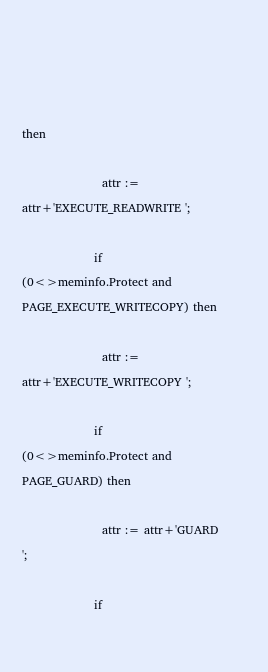then

                    attr := attr+'EXECUTE_READWRITE ';

                  if (0<>meminfo.Protect and PAGE_EXECUTE_WRITECOPY) then

                    attr := attr+'EXECUTE_WRITECOPY ';

                  if (0<>meminfo.Protect and PAGE_GUARD) then

                    attr := attr+'GUARD ';

                  if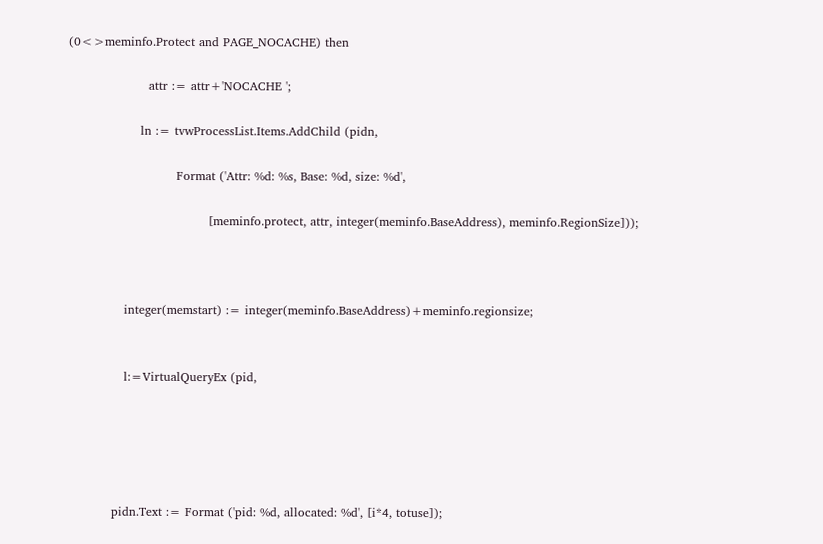(0<>meminfo.Protect and PAGE_NOCACHE) then

                    attr := attr+'NOCACHE ';

                  ln := tvwProcessList.Items.AddChild (pidn,

                           Format ('Attr: %d: %s, Base: %d, size: %d',

                                   [meminfo.protect, attr, integer(meminfo.BaseAddress), meminfo.RegionSize]));



              integer(memstart) := integer(meminfo.BaseAddress)+meminfo.regionsize;


              l:=VirtualQueryEx (pid,





           pidn.Text := Format ('pid: %d, allocated: %d', [i*4, totuse]);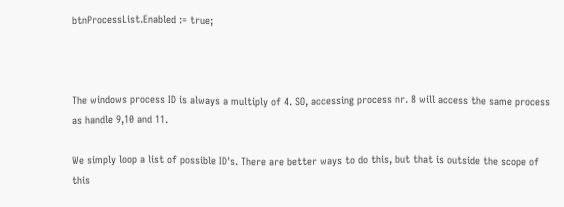btnProcessList.Enabled := true;



The windows process ID is always a multiply of 4. SO, accessing process nr. 8 will access the same process as handle 9,10 and 11.

We simply loop a list of possible ID's. There are better ways to do this, but that is outside the scope of this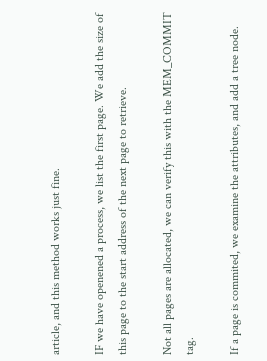article, and this method works just fine.

IF we have openened a process, we list the first page. We add the size of this page to the start address of the next page to retrieve.

Not all pages are allocated, we can verify this with the MEM_COMMIT tag.

If a page is commited, we examine the attributes, and add a tree node.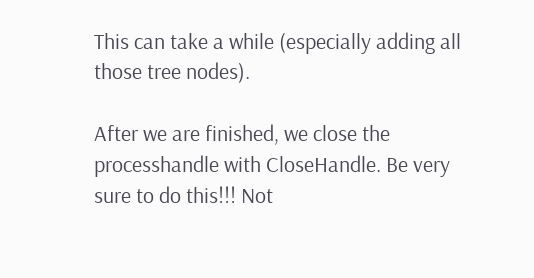This can take a while (especially adding all those tree nodes).

After we are finished, we close the processhandle with CloseHandle. Be very sure to do this!!! Not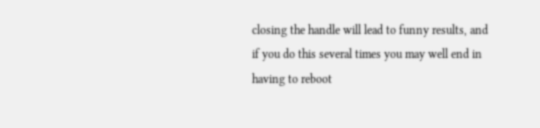closing the handle will lead to funny results, and if you do this several times you may well end in having to reboot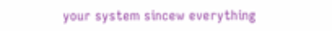your system sincew everything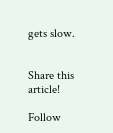gets slow.


Share this article!

Follow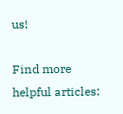us!

Find more helpful articles: